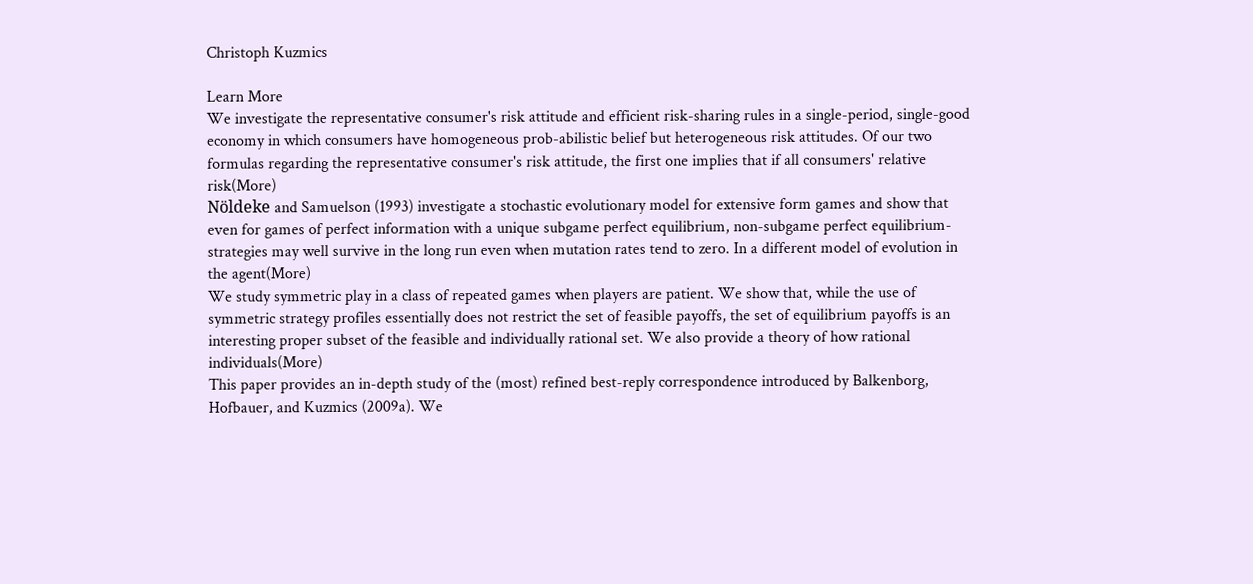Christoph Kuzmics

Learn More
We investigate the representative consumer's risk attitude and efficient risk-sharing rules in a single-period, single-good economy in which consumers have homogeneous prob-abilistic belief but heterogeneous risk attitudes. Of our two formulas regarding the representative consumer's risk attitude, the first one implies that if all consumers' relative risk(More)
Nöldeke and Samuelson (1993) investigate a stochastic evolutionary model for extensive form games and show that even for games of perfect information with a unique subgame perfect equilibrium, non-subgame perfect equilibrium-strategies may well survive in the long run even when mutation rates tend to zero. In a different model of evolution in the agent(More)
We study symmetric play in a class of repeated games when players are patient. We show that, while the use of symmetric strategy profiles essentially does not restrict the set of feasible payoffs, the set of equilibrium payoffs is an interesting proper subset of the feasible and individually rational set. We also provide a theory of how rational individuals(More)
This paper provides an in-depth study of the (most) refined best-reply correspondence introduced by Balkenborg, Hofbauer, and Kuzmics (2009a). We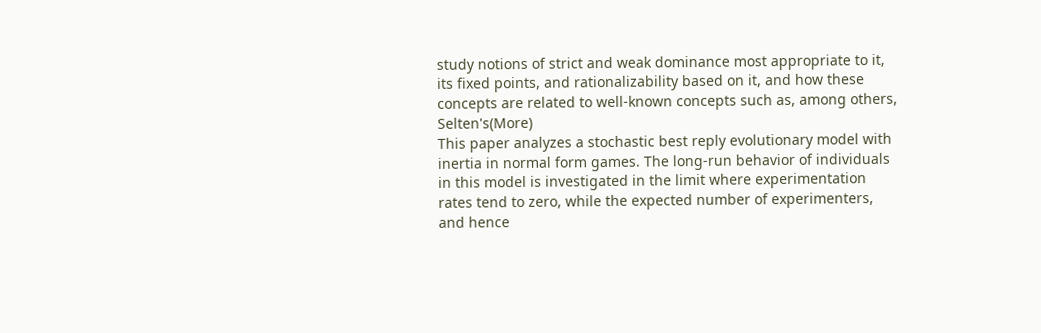study notions of strict and weak dominance most appropriate to it, its fixed points, and rationalizability based on it, and how these concepts are related to well-known concepts such as, among others, Selten's(More)
This paper analyzes a stochastic best reply evolutionary model with inertia in normal form games. The long-run behavior of individuals in this model is investigated in the limit where experimentation rates tend to zero, while the expected number of experimenters, and hence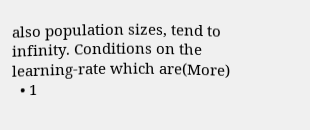also population sizes, tend to infinity. Conditions on the learning-rate which are(More)
  • 1